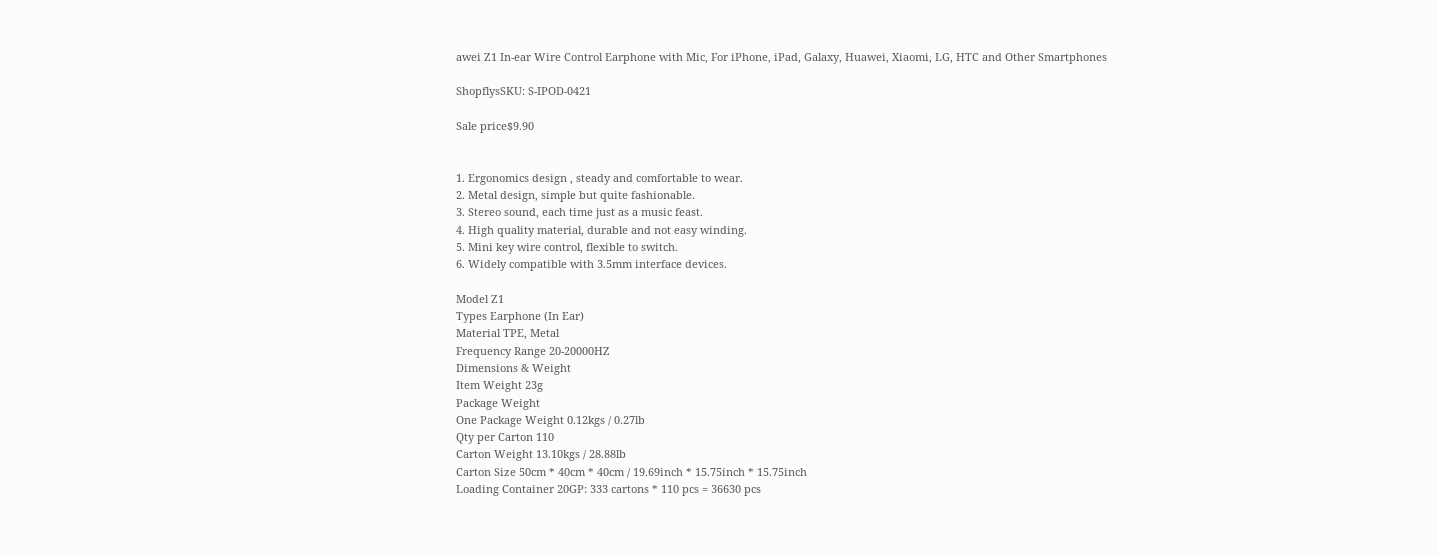awei Z1 In-ear Wire Control Earphone with Mic, For iPhone, iPad, Galaxy, Huawei, Xiaomi, LG, HTC and Other Smartphones

ShopflysSKU: S-IPOD-0421

Sale price$9.90


1. Ergonomics design , steady and comfortable to wear.
2. Metal design, simple but quite fashionable.
3. Stereo sound, each time just as a music feast.
4. High quality material, durable and not easy winding.
5. Mini key wire control, flexible to switch.
6. Widely compatible with 3.5mm interface devices.

Model Z1
Types Earphone (In Ear)
Material TPE, Metal
Frequency Range 20-20000HZ
Dimensions & Weight
Item Weight 23g
Package Weight
One Package Weight 0.12kgs / 0.27lb
Qty per Carton 110
Carton Weight 13.10kgs / 28.88lb
Carton Size 50cm * 40cm * 40cm / 19.69inch * 15.75inch * 15.75inch
Loading Container 20GP: 333 cartons * 110 pcs = 36630 pcs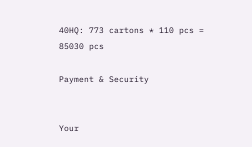40HQ: 773 cartons * 110 pcs = 85030 pcs

Payment & Security


Your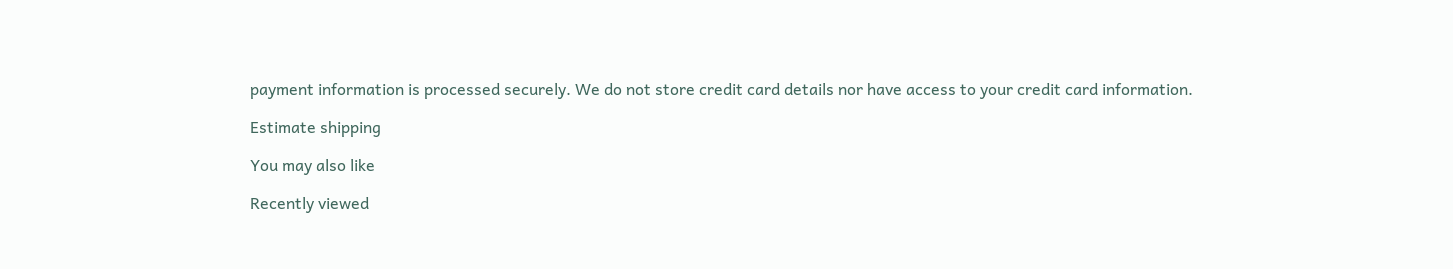payment information is processed securely. We do not store credit card details nor have access to your credit card information.

Estimate shipping

You may also like

Recently viewed